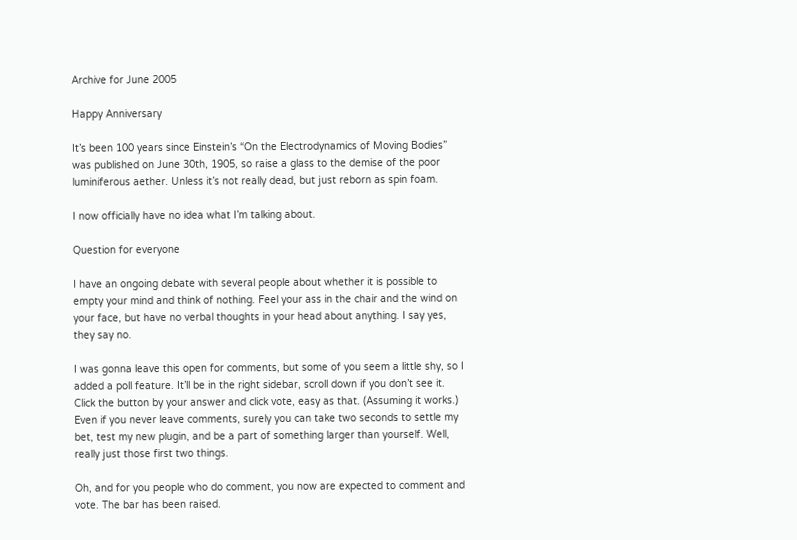Archive for June 2005

Happy Anniversary

It’s been 100 years since Einstein’s “On the Electrodynamics of Moving Bodies” was published on June 30th, 1905, so raise a glass to the demise of the poor luminiferous aether. Unless it’s not really dead, but just reborn as spin foam.

I now officially have no idea what I’m talking about.

Question for everyone

I have an ongoing debate with several people about whether it is possible to empty your mind and think of nothing. Feel your ass in the chair and the wind on your face, but have no verbal thoughts in your head about anything. I say yes, they say no.

I was gonna leave this open for comments, but some of you seem a little shy, so I added a poll feature. It’ll be in the right sidebar, scroll down if you don’t see it. Click the button by your answer and click vote, easy as that. (Assuming it works.) Even if you never leave comments, surely you can take two seconds to settle my bet, test my new plugin, and be a part of something larger than yourself. Well, really just those first two things.

Oh, and for you people who do comment, you now are expected to comment and vote. The bar has been raised.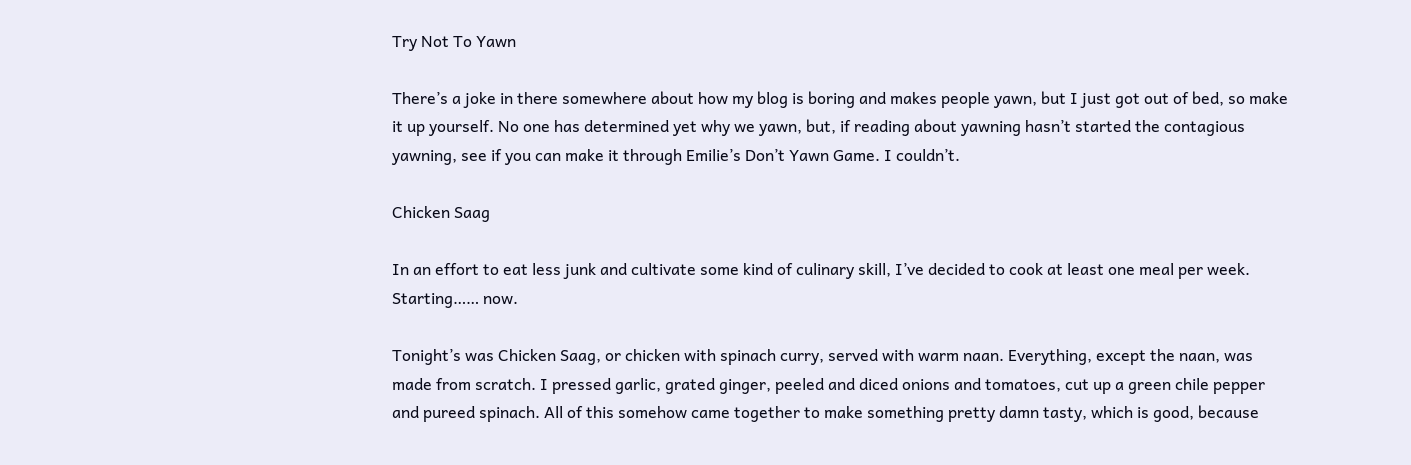Try Not To Yawn

There’s a joke in there somewhere about how my blog is boring and makes people yawn, but I just got out of bed, so make it up yourself. No one has determined yet why we yawn, but, if reading about yawning hasn’t started the contagious yawning, see if you can make it through Emilie’s Don’t Yawn Game. I couldn’t.

Chicken Saag

In an effort to eat less junk and cultivate some kind of culinary skill, I’ve decided to cook at least one meal per week. Starting…… now.

Tonight’s was Chicken Saag, or chicken with spinach curry, served with warm naan. Everything, except the naan, was made from scratch. I pressed garlic, grated ginger, peeled and diced onions and tomatoes, cut up a green chile pepper and pureed spinach. All of this somehow came together to make something pretty damn tasty, which is good, because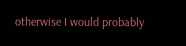otherwise I would probably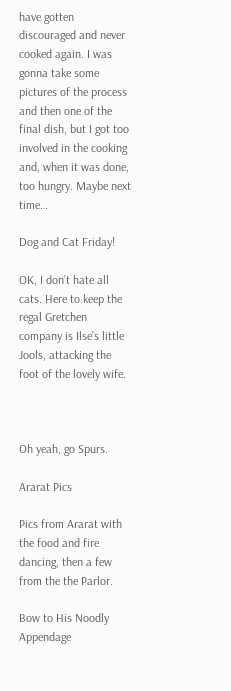have gotten discouraged and never cooked again. I was gonna take some pictures of the process and then one of the final dish, but I got too involved in the cooking and, when it was done, too hungry. Maybe next time…

Dog and Cat Friday!

OK, I don’t hate all cats. Here to keep the regal Gretchen company is Ilse’s little Jools, attacking the foot of the lovely wife.



Oh yeah, go Spurs.

Ararat Pics

Pics from Ararat with the food and fire dancing, then a few from the the Parlor.

Bow to His Noodly Appendage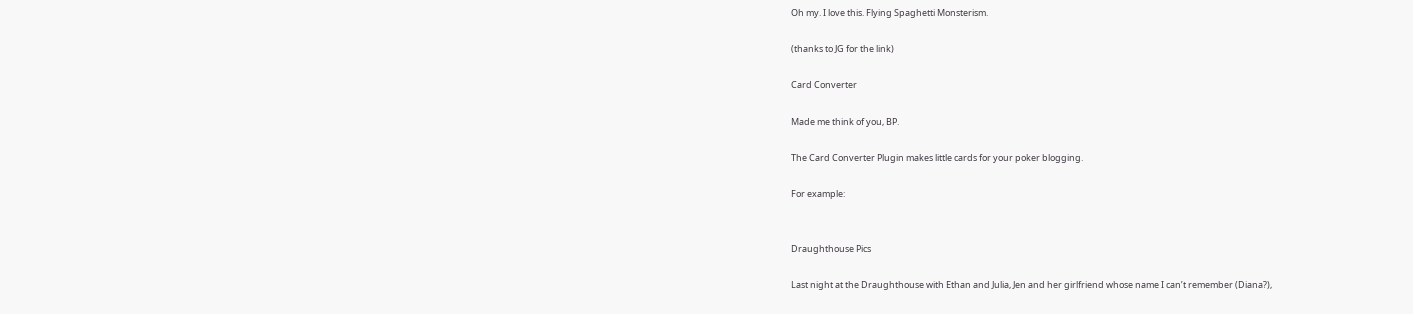Oh my. I love this. Flying Spaghetti Monsterism.

(thanks to JG for the link)

Card Converter

Made me think of you, BP.

The Card Converter Plugin makes little cards for your poker blogging.

For example:


Draughthouse Pics

Last night at the Draughthouse with Ethan and Julia, Jen and her girlfriend whose name I can’t remember (Diana?),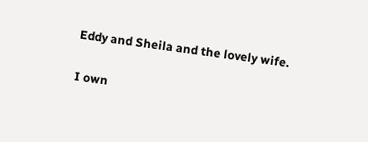Eddy and Sheila and the lovely wife.

I own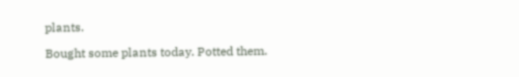plants.

Bought some plants today. Potted them.